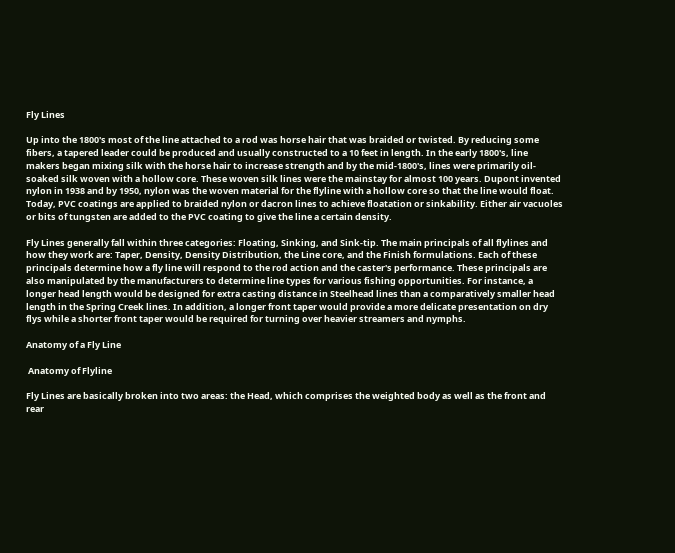Fly Lines

Up into the 1800's most of the line attached to a rod was horse hair that was braided or twisted. By reducing some fibers, a tapered leader could be produced and usually constructed to a 10 feet in length. In the early 1800's, line makers began mixing silk with the horse hair to increase strength and by the mid-1800's, lines were primarily oil-soaked silk woven with a hollow core. These woven silk lines were the mainstay for almost 100 years. Dupont invented nylon in 1938 and by 1950, nylon was the woven material for the flyline with a hollow core so that the line would float. Today, PVC coatings are applied to braided nylon or dacron lines to achieve floatation or sinkability. Either air vacuoles or bits of tungsten are added to the PVC coating to give the line a certain density.

Fly Lines generally fall within three categories: Floating, Sinking, and Sink-tip. The main principals of all flylines and how they work are: Taper, Density, Density Distribution, the Line core, and the Finish formulations. Each of these principals determine how a fly line will respond to the rod action and the caster's performance. These principals are also manipulated by the manufacturers to determine line types for various fishing opportunities. For instance, a longer head length would be designed for extra casting distance in Steelhead lines than a comparatively smaller head length in the Spring Creek lines. In addition, a longer front taper would provide a more delicate presentation on dry flys while a shorter front taper would be required for turning over heavier streamers and nymphs.

Anatomy of a Fly Line

 Anatomy of Flyline

Fly Lines are basically broken into two areas: the Head, which comprises the weighted body as well as the front and rear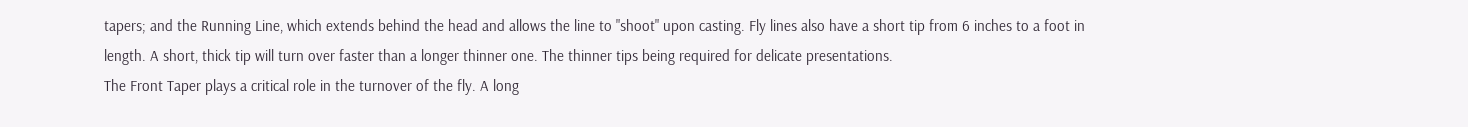tapers; and the Running Line, which extends behind the head and allows the line to "shoot" upon casting. Fly lines also have a short tip from 6 inches to a foot in length. A short, thick tip will turn over faster than a longer thinner one. The thinner tips being required for delicate presentations.
The Front Taper plays a critical role in the turnover of the fly. A long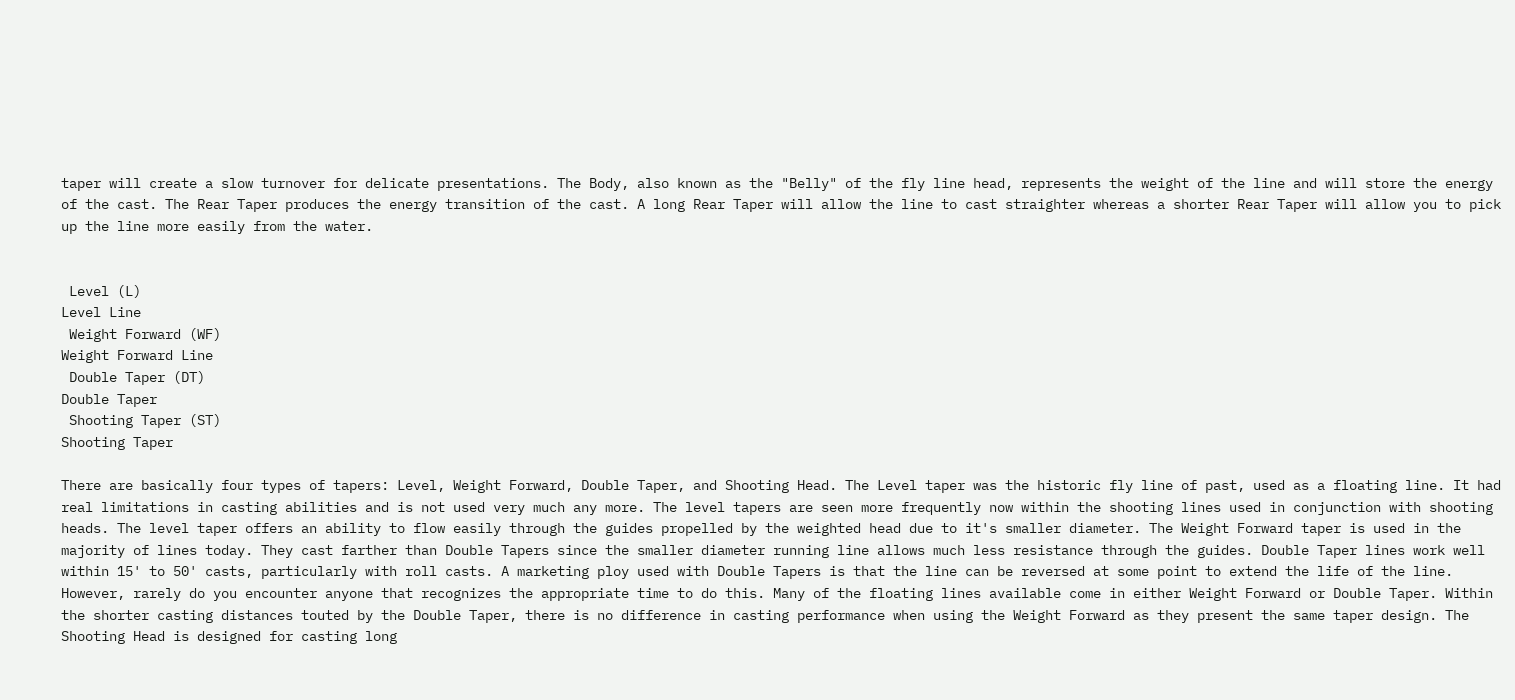taper will create a slow turnover for delicate presentations. The Body, also known as the "Belly" of the fly line head, represents the weight of the line and will store the energy of the cast. The Rear Taper produces the energy transition of the cast. A long Rear Taper will allow the line to cast straighter whereas a shorter Rear Taper will allow you to pick up the line more easily from the water.


 Level (L)
Level Line
 Weight Forward (WF)
Weight Forward Line
 Double Taper (DT)
Double Taper
 Shooting Taper (ST)
Shooting Taper

There are basically four types of tapers: Level, Weight Forward, Double Taper, and Shooting Head. The Level taper was the historic fly line of past, used as a floating line. It had real limitations in casting abilities and is not used very much any more. The level tapers are seen more frequently now within the shooting lines used in conjunction with shooting heads. The level taper offers an ability to flow easily through the guides propelled by the weighted head due to it's smaller diameter. The Weight Forward taper is used in the majority of lines today. They cast farther than Double Tapers since the smaller diameter running line allows much less resistance through the guides. Double Taper lines work well within 15' to 50' casts, particularly with roll casts. A marketing ploy used with Double Tapers is that the line can be reversed at some point to extend the life of the line. However, rarely do you encounter anyone that recognizes the appropriate time to do this. Many of the floating lines available come in either Weight Forward or Double Taper. Within the shorter casting distances touted by the Double Taper, there is no difference in casting performance when using the Weight Forward as they present the same taper design. The Shooting Head is designed for casting long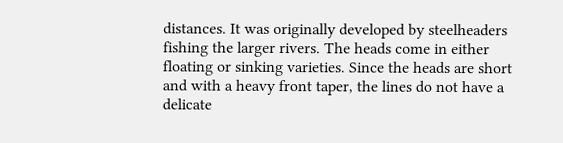distances. It was originally developed by steelheaders fishing the larger rivers. The heads come in either floating or sinking varieties. Since the heads are short and with a heavy front taper, the lines do not have a delicate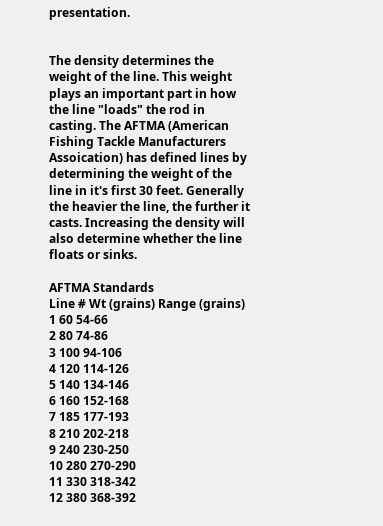presentation.


The density determines the weight of the line. This weight plays an important part in how the line "loads" the rod in casting. The AFTMA (American Fishing Tackle Manufacturers Assoication) has defined lines by determining the weight of the line in it's first 30 feet. Generally the heavier the line, the further it casts. Increasing the density will also determine whether the line floats or sinks.

AFTMA Standards
Line # Wt (grains) Range (grains)
1 60 54-66
2 80 74-86
3 100 94-106
4 120 114-126
5 140 134-146
6 160 152-168
7 185 177-193
8 210 202-218
9 240 230-250
10 280 270-290
11 330 318-342
12 380 368-392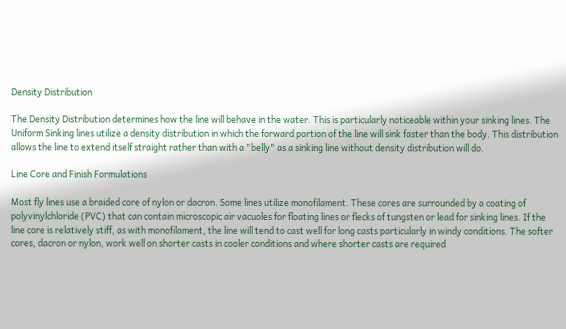Density Distribution

The Density Distribution determines how the line will behave in the water. This is particularly noticeable within your sinking lines. The Uniform Sinking lines utilize a density distribution in which the forward portion of the line will sink faster than the body. This distribution allows the line to extend itself straight rather than with a "belly" as a sinking line without density distribution will do.

Line Core and Finish Formulations

Most fly lines use a braided core of nylon or dacron. Some lines utilize monofilament. These cores are surrounded by a coating of polyvinylchloride (PVC) that can contain microscopic air vacuoles for floating lines or flecks of tungsten or lead for sinking lines. If the line core is relatively stiff, as with monofilament, the line will tend to cast well for long casts particularly in windy conditions. The softer cores, dacron or nylon, work well on shorter casts in cooler conditions and where shorter casts are required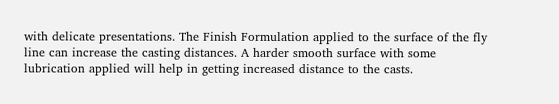with delicate presentations. The Finish Formulation applied to the surface of the fly line can increase the casting distances. A harder smooth surface with some lubrication applied will help in getting increased distance to the casts.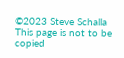©2023 Steve Schalla
This page is not to be copied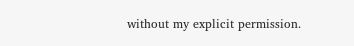without my explicit permission.